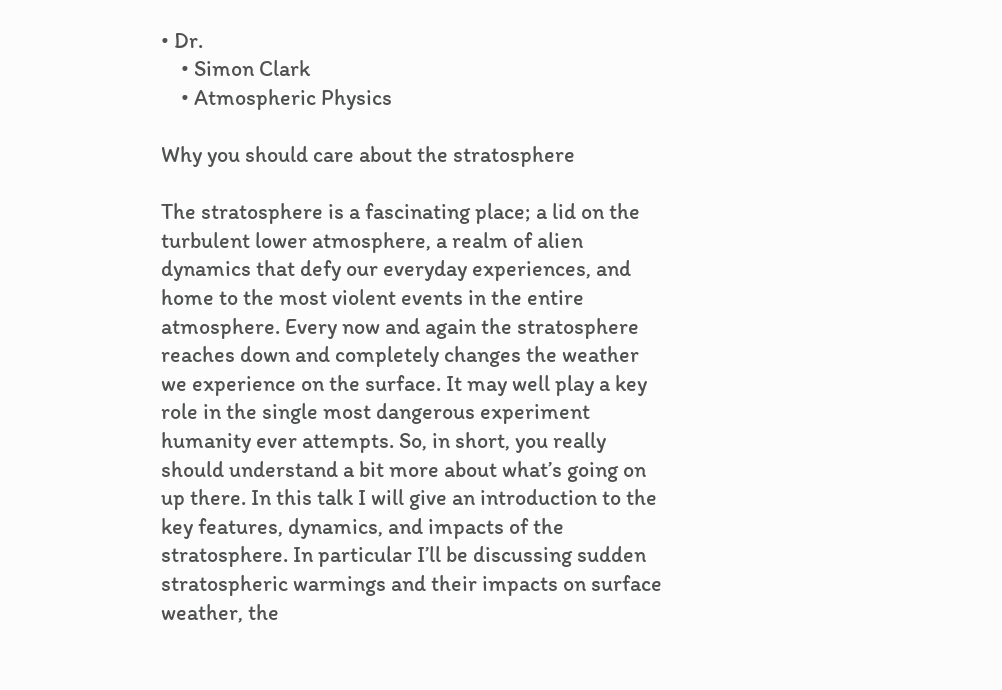• Dr.
    • Simon Clark
    • Atmospheric Physics

Why you should care about the stratosphere

The stratosphere is a fascinating place; a lid on the turbulent lower atmosphere, a realm of alien dynamics that defy our everyday experiences, and home to the most violent events in the entire atmosphere. Every now and again the stratosphere reaches down and completely changes the weather we experience on the surface. It may well play a key role in the single most dangerous experiment humanity ever attempts. So, in short, you really should understand a bit more about what’s going on up there. In this talk I will give an introduction to the key features, dynamics, and impacts of the stratosphere. In particular I’ll be discussing sudden stratospheric warmings and their impacts on surface weather, the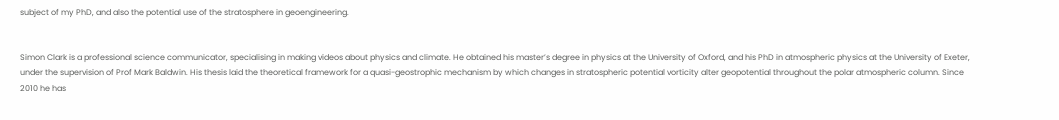subject of my PhD, and also the potential use of the stratosphere in geoengineering.


Simon Clark is a professional science communicator, specialising in making videos about physics and climate. He obtained his master’s degree in physics at the University of Oxford, and his PhD in atmospheric physics at the University of Exeter, under the supervision of Prof Mark Baldwin. His thesis laid the theoretical framework for a quasi-geostrophic mechanism by which changes in stratospheric potential vorticity alter geopotential throughout the polar atmospheric column. Since 2010 he has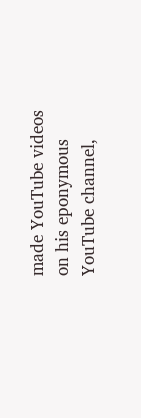made YouTube videos on his eponymous YouTube channel,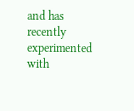and has recently experimented with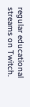regular educational streams on Twitch.